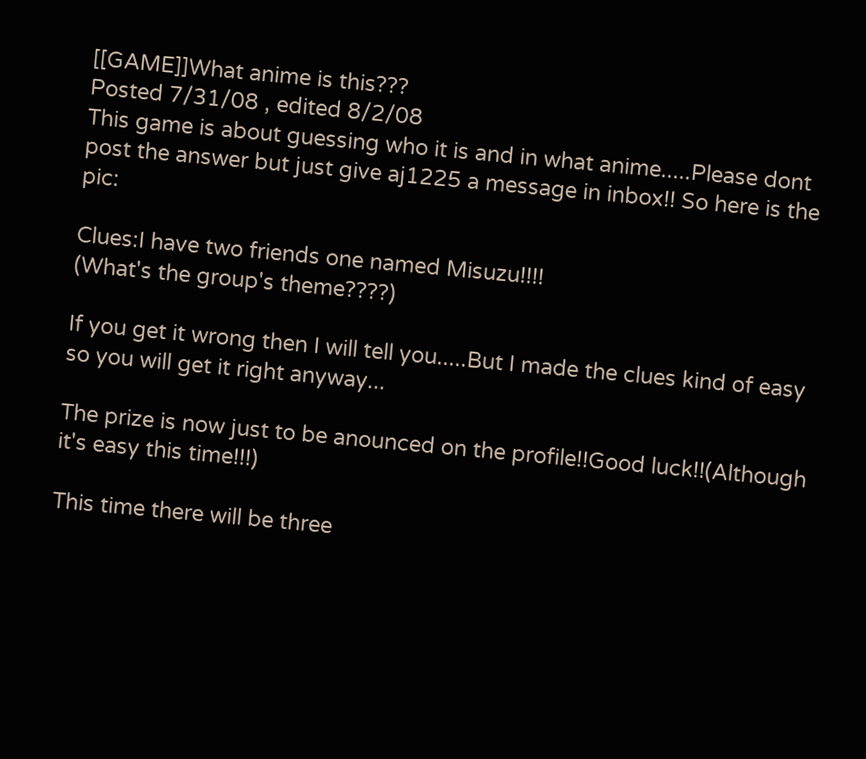[[GAME]]What anime is this???
Posted 7/31/08 , edited 8/2/08
This game is about guessing who it is and in what anime.....Please dont post the answer but just give aj1225 a message in inbox!! So here is the pic:

Clues:I have two friends one named Misuzu!!!!
(What's the group's theme????)

If you get it wrong then I will tell you.....But I made the clues kind of easy so you will get it right anyway...

The prize is now just to be anounced on the profile!!Good luck!!(Although it's easy this time!!!)

This time there will be three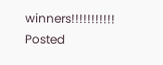winners!!!!!!!!!!!
Posted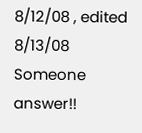8/12/08 , edited 8/13/08
Someone answer!!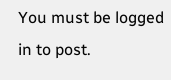You must be logged in to post.